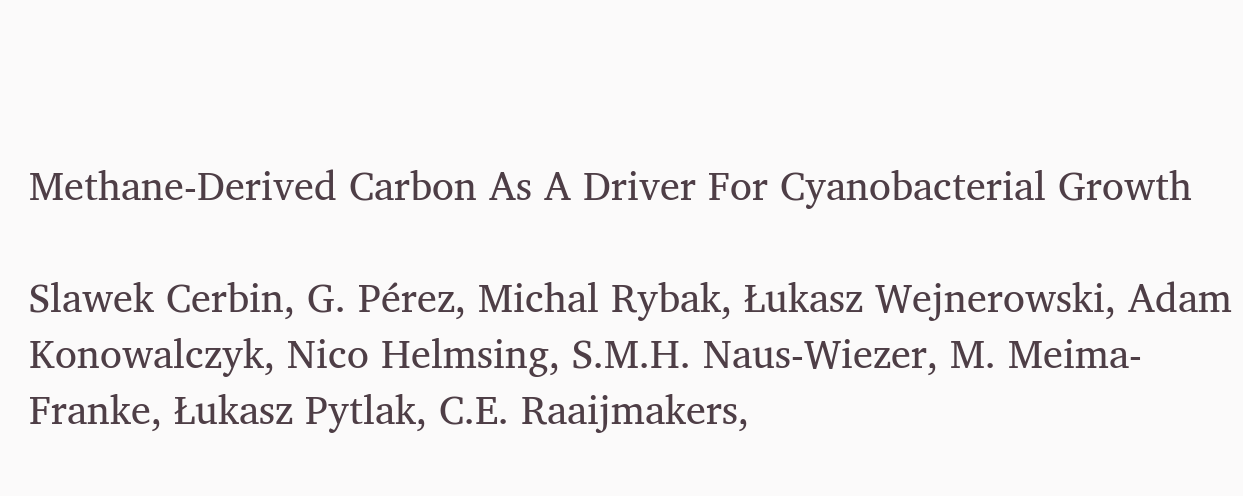Methane-Derived Carbon As A Driver For Cyanobacterial Growth

Slawek Cerbin, G. Pérez, Michal Rybak, Łukasz Wejnerowski, Adam Konowalczyk, Nico Helmsing, S.M.H. Naus-Wiezer, M. Meima-Franke, Łukasz Pytlak, C.E. Raaijmakers,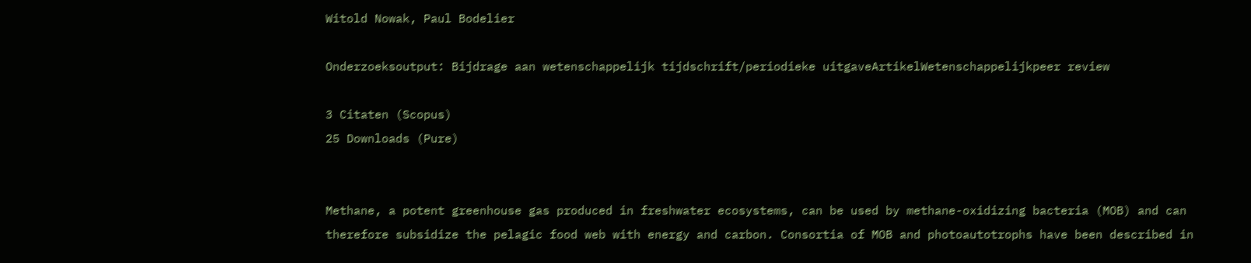Witold Nowak, Paul Bodelier

Onderzoeksoutput: Bijdrage aan wetenschappelijk tijdschrift/periodieke uitgaveArtikelWetenschappelijkpeer review

3 Citaten (Scopus)
25 Downloads (Pure)


Methane, a potent greenhouse gas produced in freshwater ecosystems, can be used by methane-oxidizing bacteria (MOB) and can therefore subsidize the pelagic food web with energy and carbon. Consortia of MOB and photoautotrophs have been described in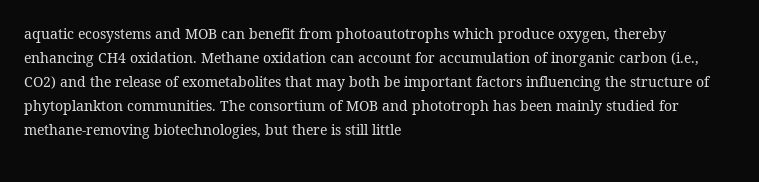aquatic ecosystems and MOB can benefit from photoautotrophs which produce oxygen, thereby enhancing CH4 oxidation. Methane oxidation can account for accumulation of inorganic carbon (i.e., CO2) and the release of exometabolites that may both be important factors influencing the structure of phytoplankton communities. The consortium of MOB and phototroph has been mainly studied for methane-removing biotechnologies, but there is still little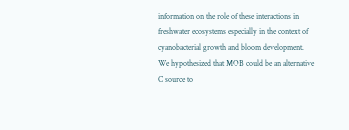information on the role of these interactions in freshwater ecosystems especially in the context of cyanobacterial growth and bloom development. We hypothesized that MOB could be an alternative C source to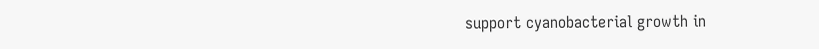support cyanobacterial growth in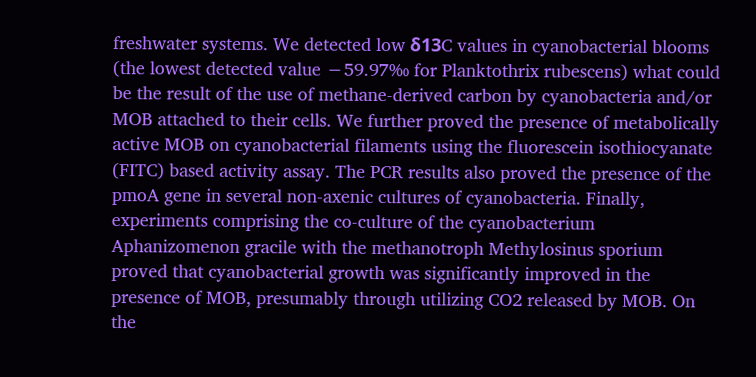freshwater systems. We detected low δ13C values in cyanobacterial blooms (the lowest detected value −59.97‰ for Planktothrix rubescens) what could be the result of the use of methane-derived carbon by cyanobacteria and/or MOB attached to their cells. We further proved the presence of metabolically active MOB on cyanobacterial filaments using the fluorescein isothiocyanate (FITC) based activity assay. The PCR results also proved the presence of the pmoA gene in several non-axenic cultures of cyanobacteria. Finally, experiments comprising the co-culture of the cyanobacterium Aphanizomenon gracile with the methanotroph Methylosinus sporium proved that cyanobacterial growth was significantly improved in the presence of MOB, presumably through utilizing CO2 released by MOB. On the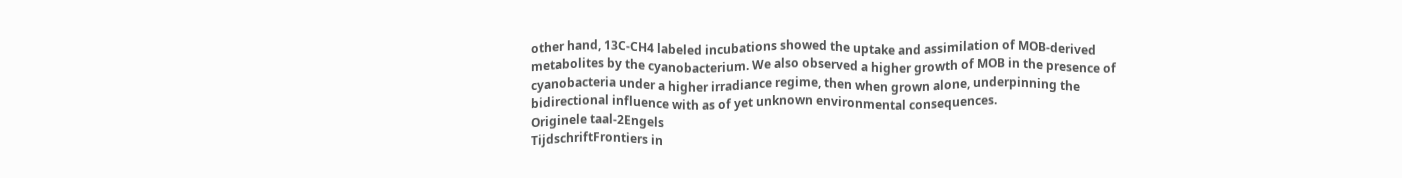other hand, 13C-CH4 labeled incubations showed the uptake and assimilation of MOB-derived metabolites by the cyanobacterium. We also observed a higher growth of MOB in the presence of cyanobacteria under a higher irradiance regime, then when grown alone, underpinning the bidirectional influence with as of yet unknown environmental consequences.
Originele taal-2Engels
TijdschriftFrontiers in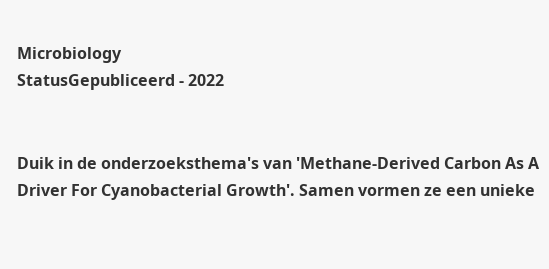Microbiology
StatusGepubliceerd - 2022


Duik in de onderzoeksthema's van 'Methane-Derived Carbon As A Driver For Cyanobacterial Growth'. Samen vormen ze een unieke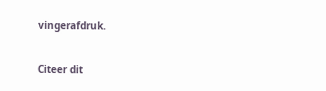vingerafdruk.

Citeer dit